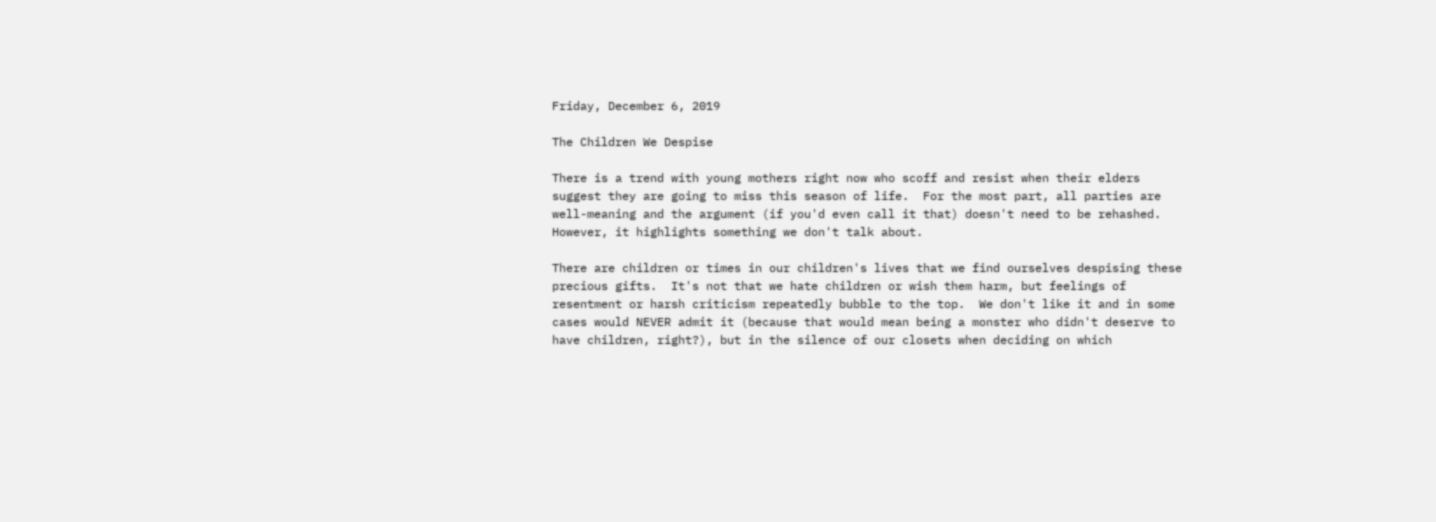Friday, December 6, 2019

The Children We Despise

There is a trend with young mothers right now who scoff and resist when their elders suggest they are going to miss this season of life.  For the most part, all parties are well-meaning and the argument (if you'd even call it that) doesn't need to be rehashed.  However, it highlights something we don't talk about.

There are children or times in our children's lives that we find ourselves despising these precious gifts.  It's not that we hate children or wish them harm, but feelings of resentment or harsh criticism repeatedly bubble to the top.  We don't like it and in some cases would NEVER admit it (because that would mean being a monster who didn't deserve to have children, right?), but in the silence of our closets when deciding on which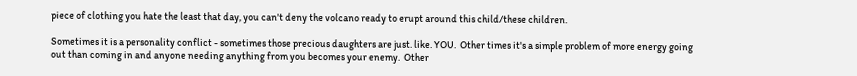piece of clothing you hate the least that day, you can't deny the volcano ready to erupt around this child/these children.

Sometimes it is a personality conflict - sometimes those precious daughters are just. like. YOU.  Other times it's a simple problem of more energy going out than coming in and anyone needing anything from you becomes your enemy.  Other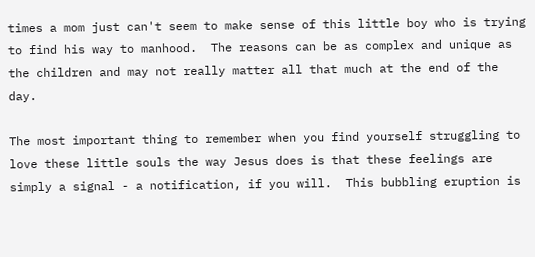times a mom just can't seem to make sense of this little boy who is trying to find his way to manhood.  The reasons can be as complex and unique as the children and may not really matter all that much at the end of the day.

The most important thing to remember when you find yourself struggling to love these little souls the way Jesus does is that these feelings are simply a signal - a notification, if you will.  This bubbling eruption is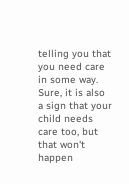telling you that you need care in some way.  Sure, it is also a sign that your child needs care too, but that won't happen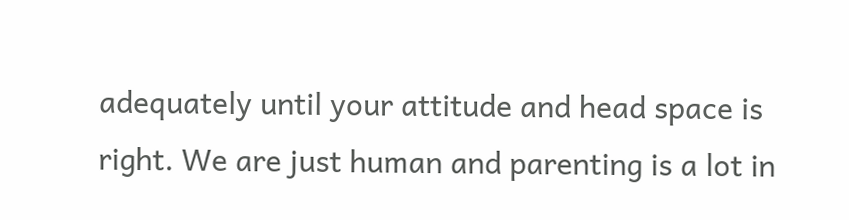adequately until your attitude and head space is right. We are just human and parenting is a lot in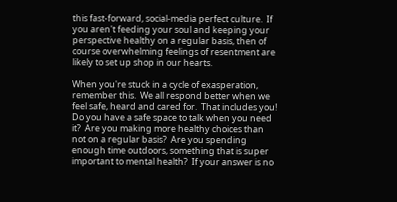this fast-forward, social-media perfect culture.  If you aren't feeding your soul and keeping your perspective healthy on a regular basis, then of course overwhelming feelings of resentment are likely to set up shop in our hearts.

When you're stuck in a cycle of exasperation, remember this.  We all respond better when we feel safe, heard and cared for.  That includes you!  Do you have a safe space to talk when you need it?  Are you making more healthy choices than not on a regular basis?  Are you spending enough time outdoors, something that is super important to mental health?  If your answer is no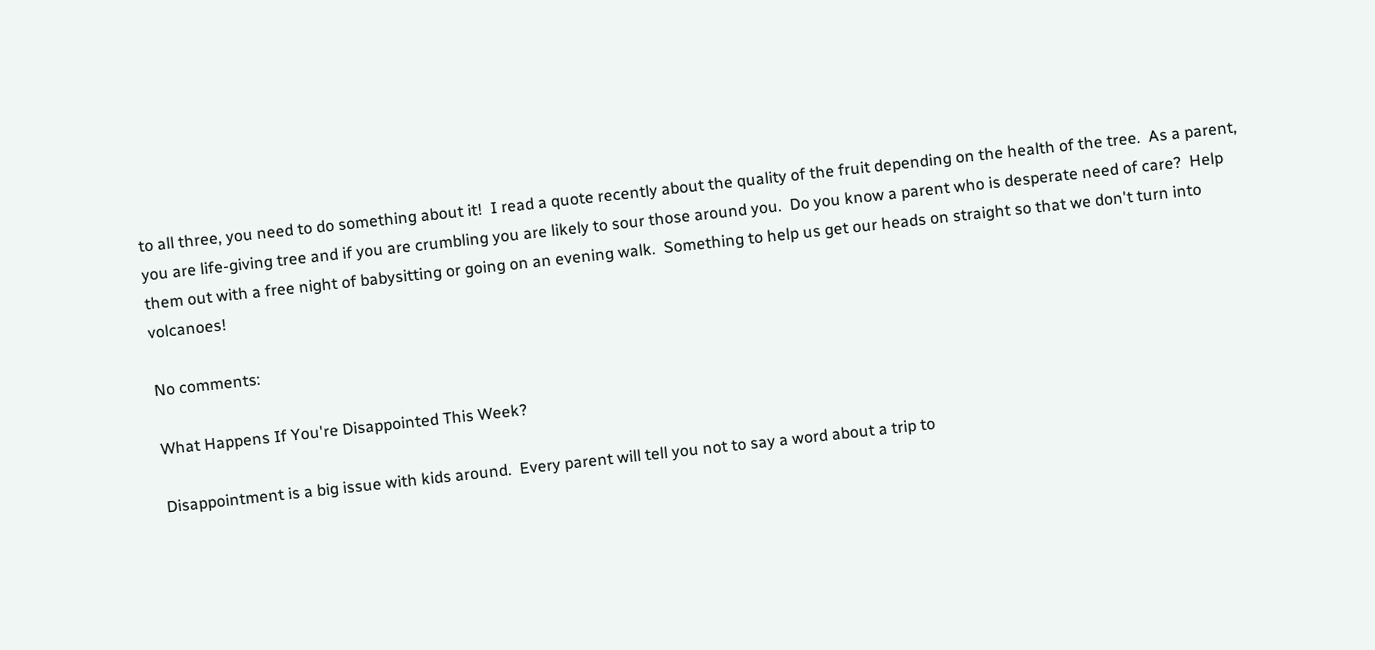to all three, you need to do something about it!  I read a quote recently about the quality of the fruit depending on the health of the tree.  As a parent, you are life-giving tree and if you are crumbling you are likely to sour those around you.  Do you know a parent who is desperate need of care?  Help them out with a free night of babysitting or going on an evening walk.  Something to help us get our heads on straight so that we don't turn into volcanoes!

No comments:

What Happens If You're Disappointed This Week?

Disappointment is a big issue with kids around.  Every parent will tell you not to say a word about a trip to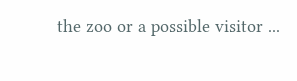the zoo or a possible visitor ...